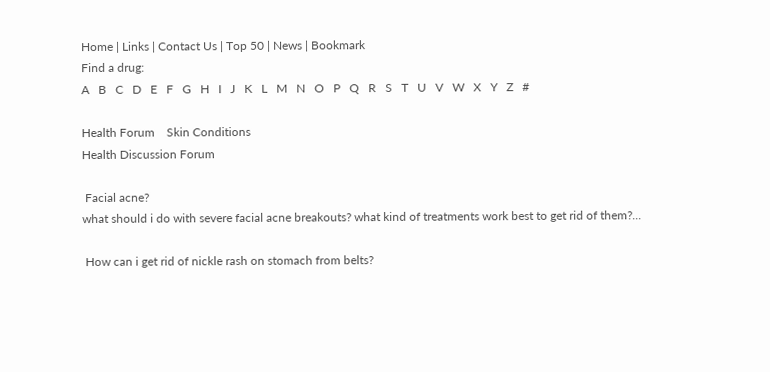Home | Links | Contact Us | Top 50 | News | Bookmark
Find a drug:
A   B   C   D   E   F   G   H   I   J   K   L   M   N   O   P   Q   R   S   T   U   V   W   X   Y   Z   #

Health Forum    Skin Conditions
Health Discussion Forum

 Facial acne?
what should i do with severe facial acne breakouts? what kind of treatments work best to get rid of them?...

 How can i get rid of nickle rash on stomach from belts?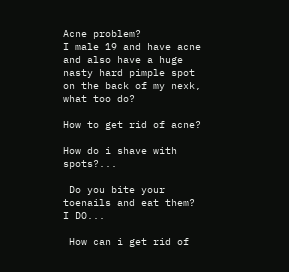Acne problem?
I male 19 and have acne and also have a huge nasty hard pimple spot on the back of my nexk, what too do?

How to get rid of acne?

How do i shave with spots?...

 Do you bite your toenails and eat them?
I DO...

 How can i get rid of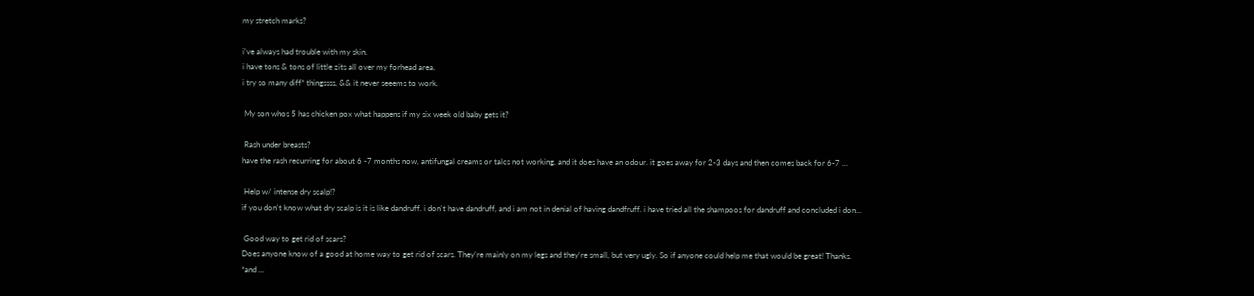my stretch marks?

i've always had trouble with my skin.
i have tons & tons of little zits all over my forhead area.
i try so many diff* thingssss, && it never seeems to work.

 My son whos 5 has chicken pox what happens if my six week old baby gets it?

 Rash under breasts?
have the rash recurring for about 6 -7 months now, antifungal creams or talcs not working. and it does have an odour. it goes away for 2-3 days and then comes back for 6-7 ...

 Help w/ intense dry scalp!?
if you don't know what dry scalp is it is like dandruff. i don't have dandruff, and i am not in denial of having dandfruff. i have tried all the shampoos for dandruff and concluded i don...

 Good way to get rid of scars?
Does anyone know of a good at home way to get rid of scars. They're mainly on my legs and they're small, but very ugly. So if anyone could help me that would be great! Thanks.
*and ...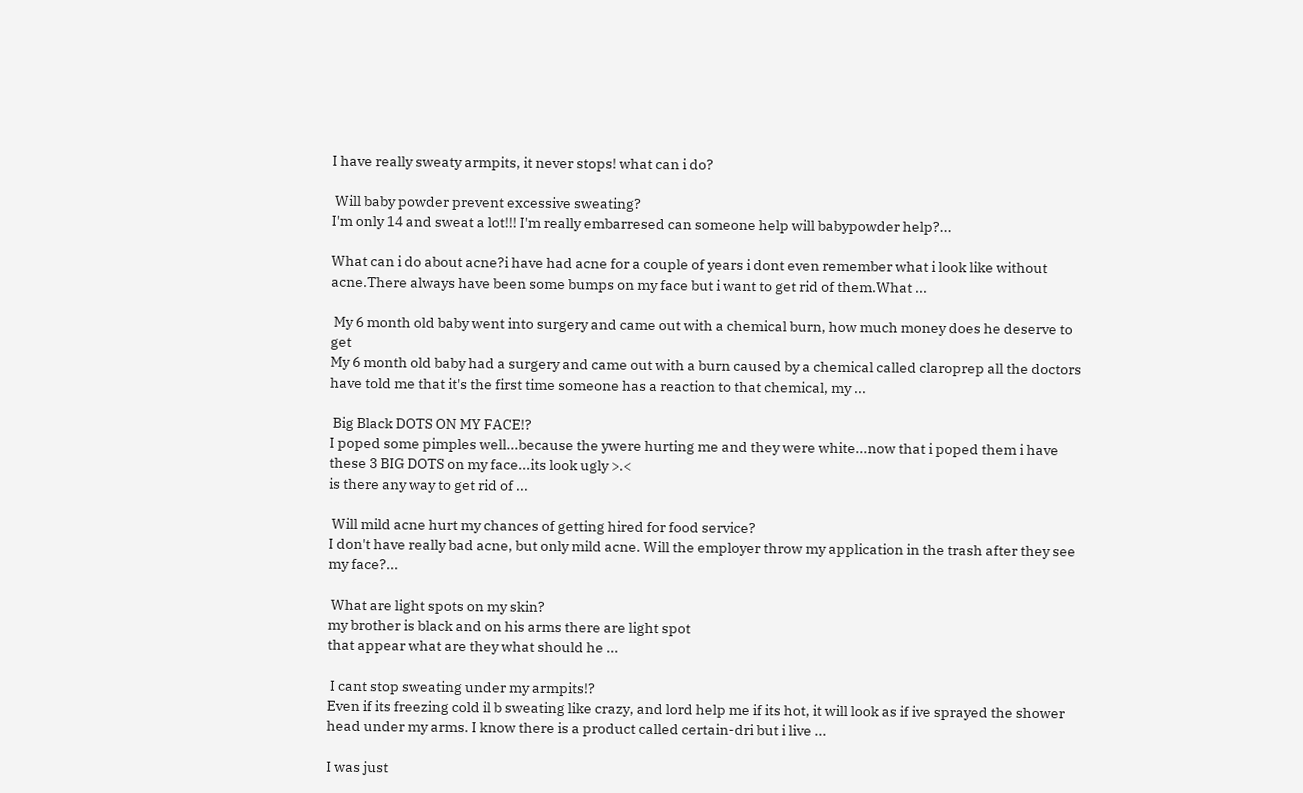I have really sweaty armpits, it never stops! what can i do?

 Will baby powder prevent excessive sweating?
I'm only 14 and sweat a lot!!! I'm really embarresed can someone help will babypowder help?...

What can i do about acne?i have had acne for a couple of years i dont even remember what i look like without acne.There always have been some bumps on my face but i want to get rid of them.What ...

 My 6 month old baby went into surgery and came out with a chemical burn, how much money does he deserve to get
My 6 month old baby had a surgery and came out with a burn caused by a chemical called claroprep all the doctors have told me that it's the first time someone has a reaction to that chemical, my ...

 Big Black DOTS ON MY FACE!?
I poped some pimples well...because the ywere hurting me and they were white...now that i poped them i have these 3 BIG DOTS on my face...its look ugly >.<
is there any way to get rid of ...

 Will mild acne hurt my chances of getting hired for food service?
I don't have really bad acne, but only mild acne. Will the employer throw my application in the trash after they see my face?...

 What are light spots on my skin?
my brother is black and on his arms there are light spot
that appear what are they what should he ...

 I cant stop sweating under my armpits!?
Even if its freezing cold il b sweating like crazy, and lord help me if its hot, it will look as if ive sprayed the shower head under my arms. I know there is a product called certain-dri but i live ...

I was just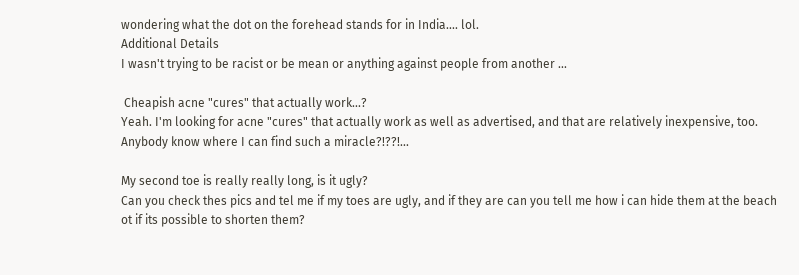wondering what the dot on the forehead stands for in India.... lol.
Additional Details
I wasn't trying to be racist or be mean or anything against people from another ...

 Cheapish acne "cures" that actually work...?
Yeah. I'm looking for acne "cures" that actually work as well as advertised, and that are relatively inexpensive, too. Anybody know where I can find such a miracle?!??!...

My second toe is really really long, is it ugly?
Can you check thes pics and tel me if my toes are ugly, and if they are can you tell me how i can hide them at the beach ot if its possible to shorten them?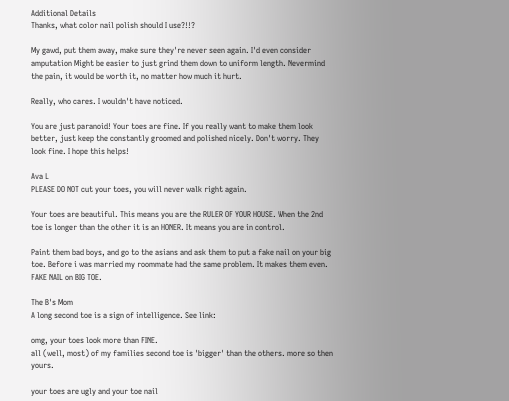Additional Details
Thanks, what color nail polish should I use?!!?

My gawd, put them away, make sure they're never seen again. I'd even consider amputation Might be easier to just grind them down to uniform length. Nevermind the pain, it would be worth it, no matter how much it hurt.

Really, who cares. I wouldn't have noticed.

You are just paranoid! Your toes are fine. If you really want to make them look better, just keep the constantly groomed and polished nicely. Don't worry. They look fine. I hope this helps!

Ava L
PLEASE DO NOT cut your toes, you will never walk right again.

Your toes are beautiful. This means you are the RULER OF YOUR HOUSE. When the 2nd toe is longer than the other it is an HONER. It means you are in control.

Paint them bad boys, and go to the asians and ask them to put a fake nail on your big toe. Before i was married my roommate had the same problem. It makes them even. FAKE NAIL on BIG TOE.

The B's Mom
A long second toe is a sign of intelligence. See link:

omg, your toes look more than FINE.
all (well, most) of my families second toe is 'bigger' than the others. more so then yours.

your toes are ugly and your toe nail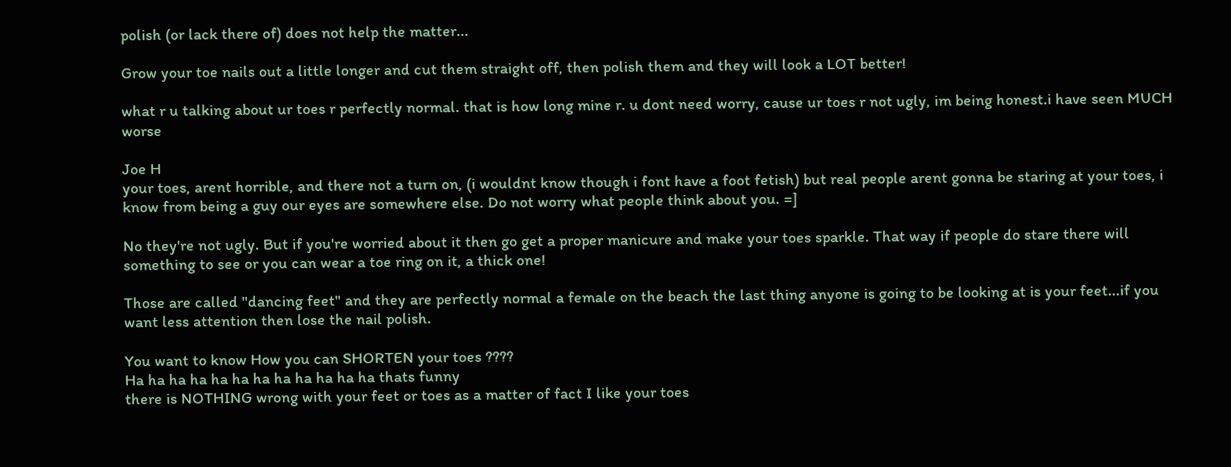polish (or lack there of) does not help the matter...

Grow your toe nails out a little longer and cut them straight off, then polish them and they will look a LOT better!

what r u talking about ur toes r perfectly normal. that is how long mine r. u dont need worry, cause ur toes r not ugly, im being honest.i have seen MUCH worse

Joe H
your toes, arent horrible, and there not a turn on, (i wouldnt know though i font have a foot fetish) but real people arent gonna be staring at your toes, i know from being a guy our eyes are somewhere else. Do not worry what people think about you. =]

No they're not ugly. But if you're worried about it then go get a proper manicure and make your toes sparkle. That way if people do stare there will something to see or you can wear a toe ring on it, a thick one!

Those are called "dancing feet" and they are perfectly normal a female on the beach the last thing anyone is going to be looking at is your feet...if you want less attention then lose the nail polish.

You want to know How you can SHORTEN your toes ????
Ha ha ha ha ha ha ha ha ha ha ha ha thats funny
there is NOTHING wrong with your feet or toes as a matter of fact I like your toes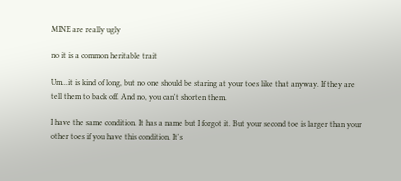MINE are really ugly

no it is a common heritable trait

Um...it is kind of long, but no one should be staring at your toes like that anyway. If they are tell them to back off. And no, you can't shorten them.

I have the same condition. It has a name but I forgot it. But your second toe is larger than your other toes if you have this condition. It's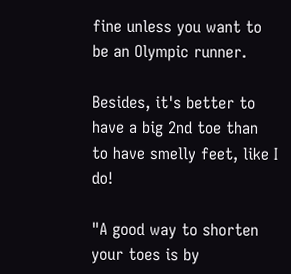fine unless you want to be an Olympic runner.

Besides, it's better to have a big 2nd toe than to have smelly feet, like I do!

"A good way to shorten your toes is by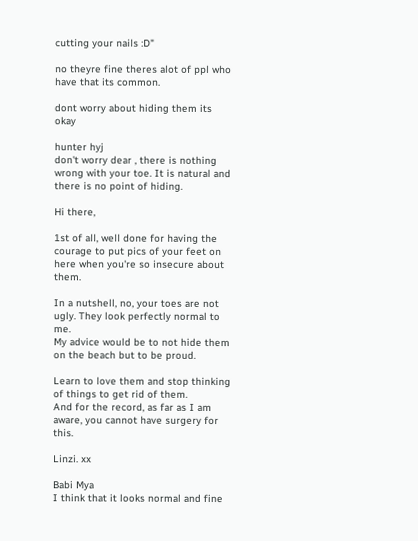cutting your nails :D"

no theyre fine theres alot of ppl who have that its common.

dont worry about hiding them its okay

hunter hyj
don't worry dear , there is nothing wrong with your toe. It is natural and there is no point of hiding.

Hi there,

1st of all, well done for having the courage to put pics of your feet on here when you're so insecure about them.

In a nutshell, no, your toes are not ugly. They look perfectly normal to me.
My advice would be to not hide them on the beach but to be proud.

Learn to love them and stop thinking of things to get rid of them.
And for the record, as far as I am aware, you cannot have surgery for this.

Linzi. xx

Babi Mya
I think that it looks normal and fine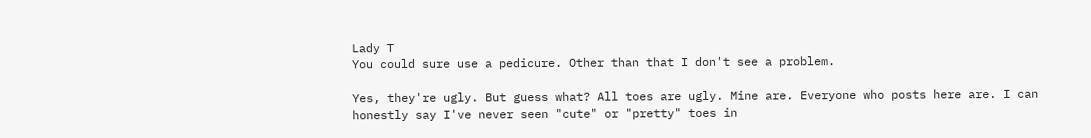Lady T
You could sure use a pedicure. Other than that I don't see a problem.

Yes, they're ugly. But guess what? All toes are ugly. Mine are. Everyone who posts here are. I can honestly say I've never seen "cute" or "pretty" toes in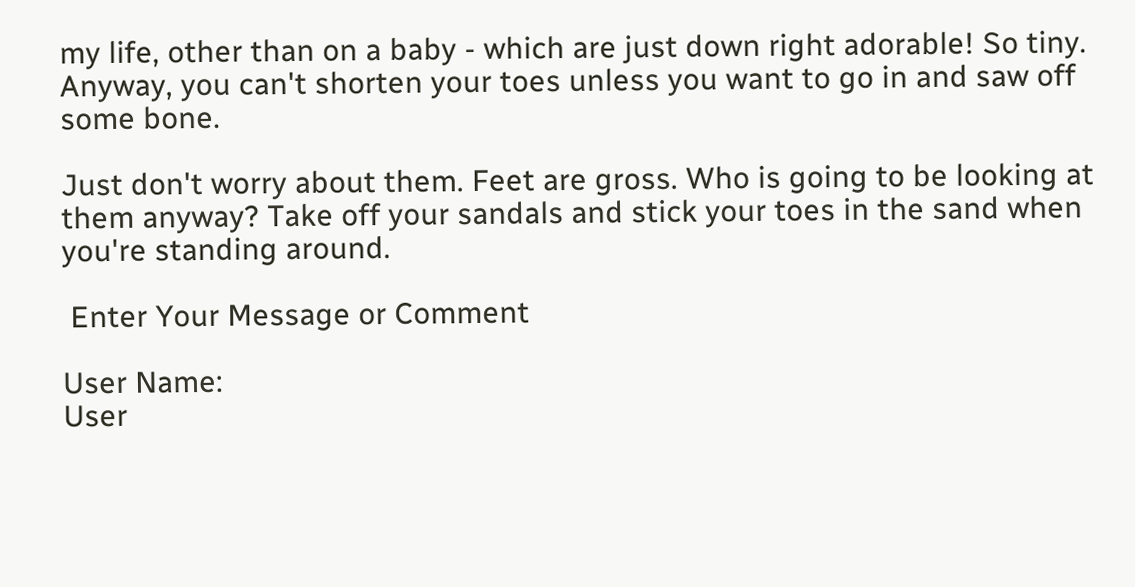my life, other than on a baby - which are just down right adorable! So tiny. Anyway, you can't shorten your toes unless you want to go in and saw off some bone.

Just don't worry about them. Feet are gross. Who is going to be looking at them anyway? Take off your sandals and stick your toes in the sand when you're standing around.

 Enter Your Message or Comment

User Name:
User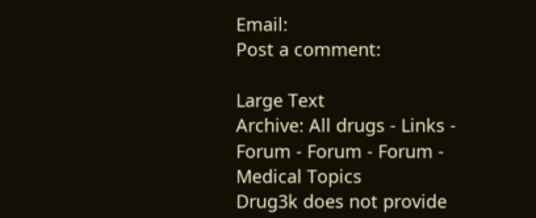Email:
Post a comment:

Large Text
Archive: All drugs - Links - Forum - Forum - Forum - Medical Topics
Drug3k does not provide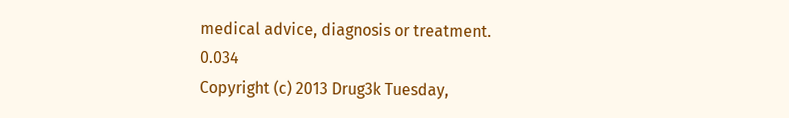medical advice, diagnosis or treatment. 0.034
Copyright (c) 2013 Drug3k Tuesday,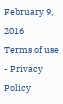February 9, 2016
Terms of use - Privacy Policy